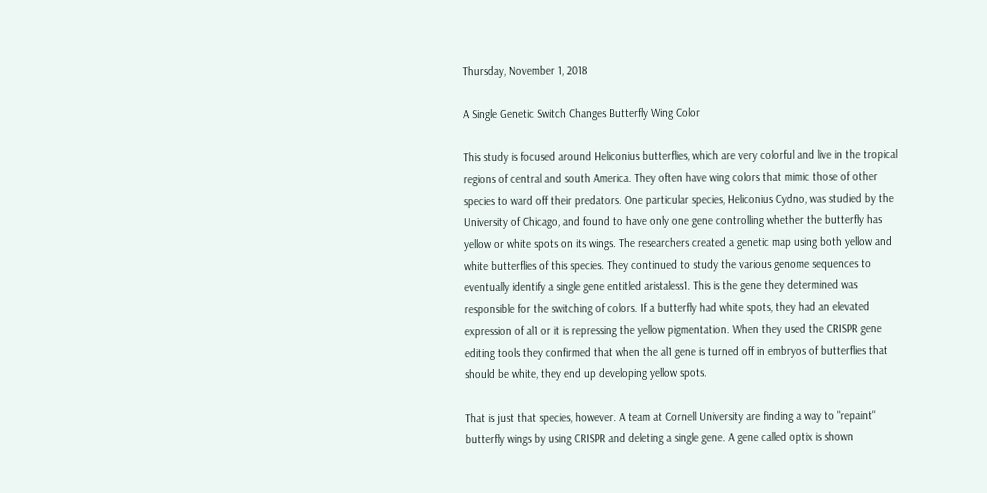Thursday, November 1, 2018

A Single Genetic Switch Changes Butterfly Wing Color

This study is focused around Heliconius butterflies, which are very colorful and live in the tropical regions of central and south America. They often have wing colors that mimic those of other species to ward off their predators. One particular species, Heliconius Cydno, was studied by the University of Chicago, and found to have only one gene controlling whether the butterfly has yellow or white spots on its wings. The researchers created a genetic map using both yellow and white butterflies of this species. They continued to study the various genome sequences to eventually identify a single gene entitled aristaless1. This is the gene they determined was responsible for the switching of colors. If a butterfly had white spots, they had an elevated expression of al1 or it is repressing the yellow pigmentation. When they used the CRISPR gene editing tools they confirmed that when the al1 gene is turned off in embryos of butterflies that should be white, they end up developing yellow spots.

That is just that species, however. A team at Cornell University are finding a way to "repaint" butterfly wings by using CRISPR and deleting a single gene. A gene called optix is shown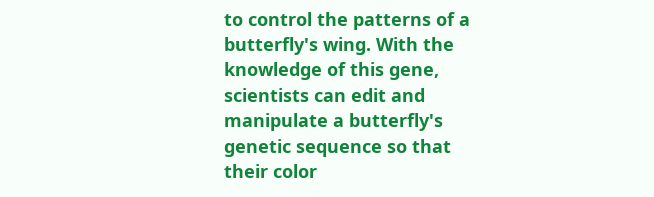to control the patterns of a butterfly's wing. With the knowledge of this gene, scientists can edit and manipulate a butterfly's genetic sequence so that their color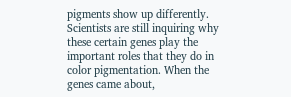pigments show up differently. Scientists are still inquiring why these certain genes play the important roles that they do in color pigmentation. When the genes came about,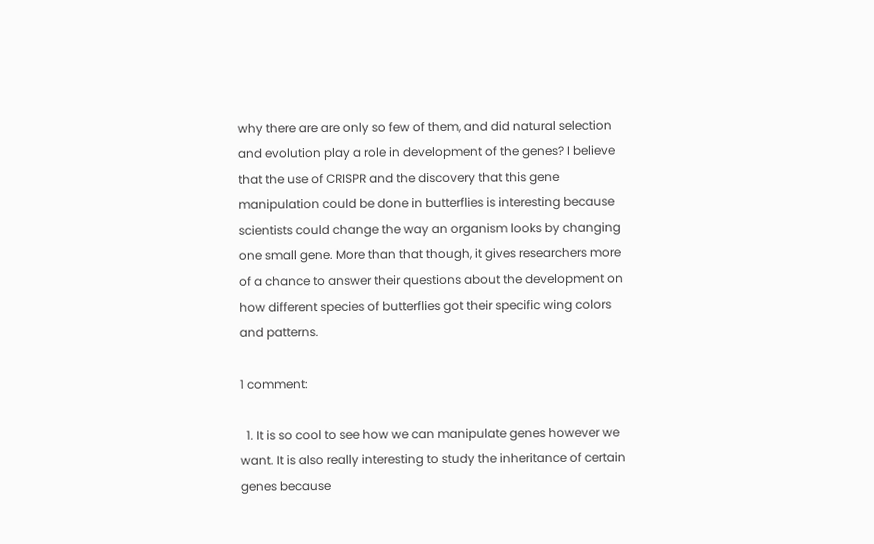why there are are only so few of them, and did natural selection and evolution play a role in development of the genes? I believe that the use of CRISPR and the discovery that this gene manipulation could be done in butterflies is interesting because scientists could change the way an organism looks by changing one small gene. More than that though, it gives researchers more of a chance to answer their questions about the development on how different species of butterflies got their specific wing colors and patterns.

1 comment:

  1. It is so cool to see how we can manipulate genes however we want. It is also really interesting to study the inheritance of certain genes because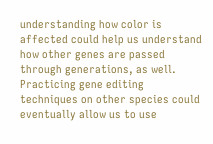understanding how color is affected could help us understand how other genes are passed through generations, as well. Practicing gene editing techniques on other species could eventually allow us to use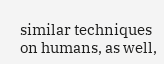similar techniques on humans, as well,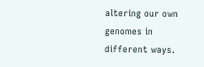altering our own genomes in different ways.